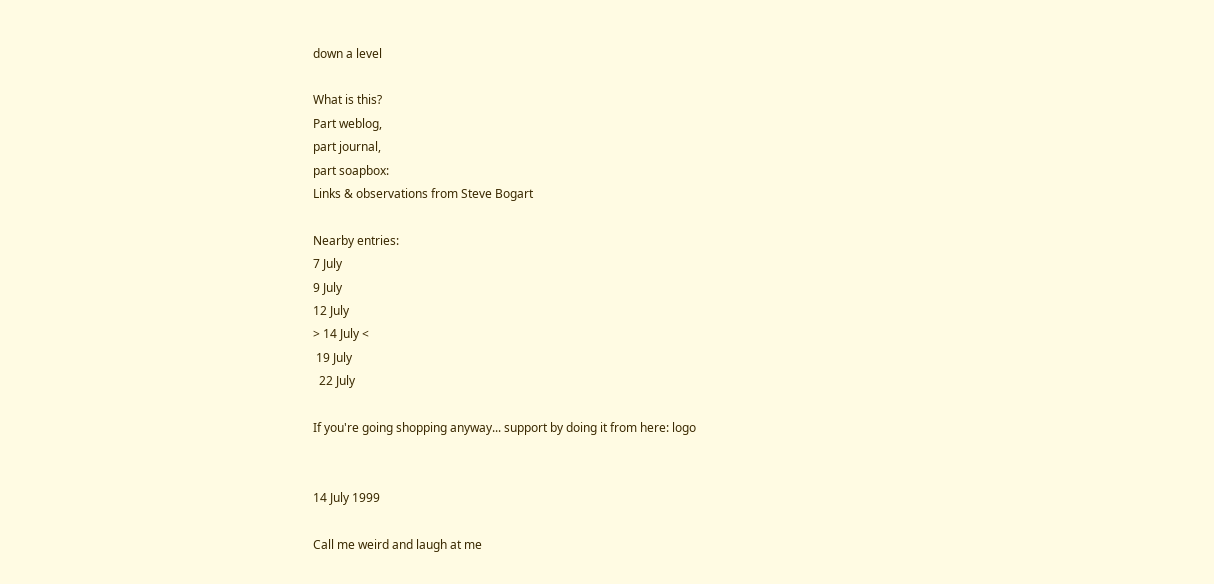down a level

What is this?
Part weblog,
part journal,
part soapbox:
Links & observations from Steve Bogart

Nearby entries:
7 July
9 July
12 July
> 14 July <
 19 July
  22 July

If you're going shopping anyway... support by doing it from here: logo


14 July 1999

Call me weird and laugh at me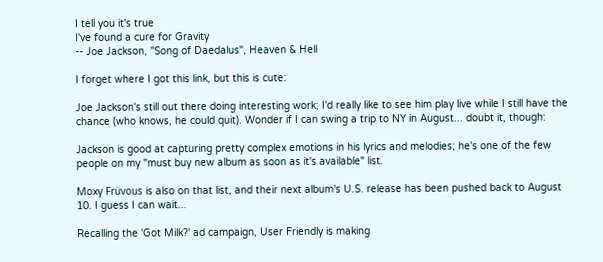I tell you it's true
I've found a cure for Gravity
-- Joe Jackson, "Song of Daedalus", Heaven & Hell

I forget where I got this link, but this is cute:

Joe Jackson's still out there doing interesting work; I'd really like to see him play live while I still have the chance (who knows, he could quit). Wonder if I can swing a trip to NY in August... doubt it, though:

Jackson is good at capturing pretty complex emotions in his lyrics and melodies; he's one of the few people on my "must buy new album as soon as it's available" list.

Moxy Früvous is also on that list, and their next album's U.S. release has been pushed back to August 10. I guess I can wait...

Recalling the 'Got Milk?' ad campaign, User Friendly is making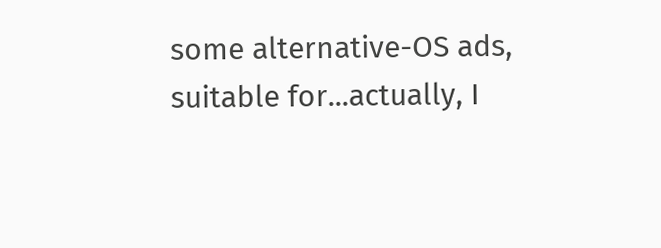some alternative-OS ads, suitable for...actually, I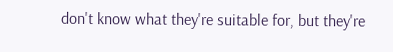don't know what they're suitable for, but they're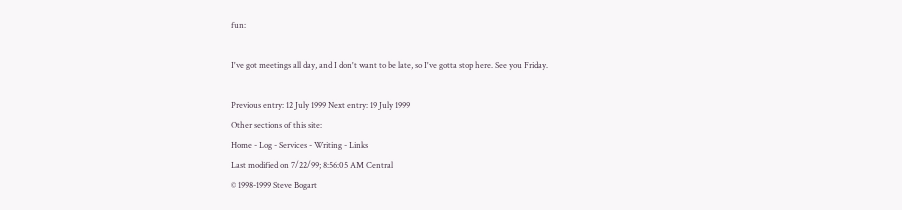fun:

I've got meetings all day, and I don't want to be late, so I've gotta stop here. See you Friday.

Previous entry: 12 July 1999 Next entry: 19 July 1999
Other sections of this site:
Home - Log - Services - Writing - Links
Last modified on 7/22/99; 8:56:05 AM Central
© 1998-1999 Steve Bogart